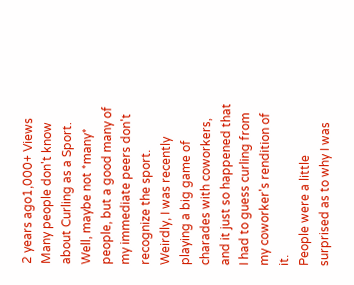2 years ago1,000+ Views
Many people don't know about Curling as a Sport. Well, maybe not *many* people, but a good many of my immediate peers don't recognize the sport.
Weirdly, I was recently playing a big game of charades with coworkers, and it just so happened that I had to guess curling from my coworker's rendition of it.
People were a little surprised as to why I was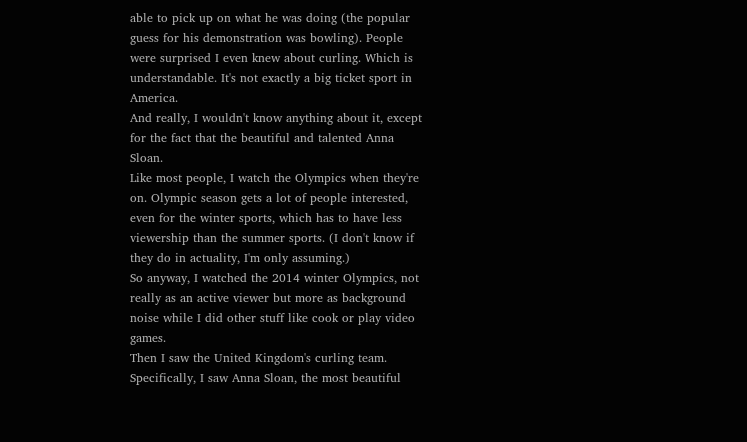able to pick up on what he was doing (the popular guess for his demonstration was bowling). People were surprised I even knew about curling. Which is understandable. It's not exactly a big ticket sport in America.
And really, I wouldn't know anything about it, except for the fact that the beautiful and talented Anna Sloan.
Like most people, I watch the Olympics when they're on. Olympic season gets a lot of people interested, even for the winter sports, which has to have less viewership than the summer sports. (I don't know if they do in actuality, I'm only assuming.)
So anyway, I watched the 2014 winter Olympics, not really as an active viewer but more as background noise while I did other stuff like cook or play video games.
Then I saw the United Kingdom's curling team. Specifically, I saw Anna Sloan, the most beautiful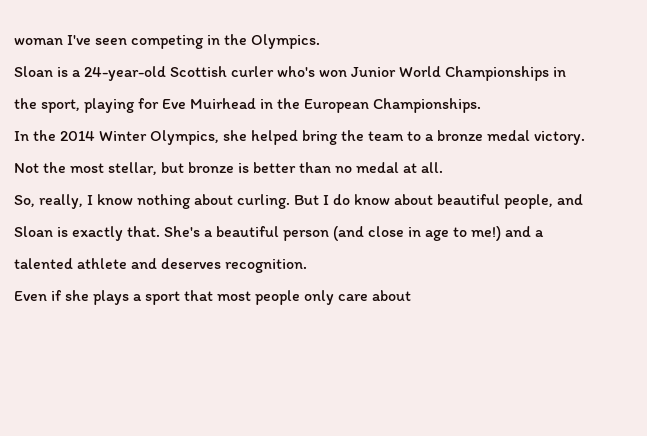woman I've seen competing in the Olympics.
Sloan is a 24-year-old Scottish curler who's won Junior World Championships in the sport, playing for Eve Muirhead in the European Championships.
In the 2014 Winter Olympics, she helped bring the team to a bronze medal victory. Not the most stellar, but bronze is better than no medal at all.
So, really, I know nothing about curling. But I do know about beautiful people, and Sloan is exactly that. She's a beautiful person (and close in age to me!) and a talented athlete and deserves recognition.
Even if she plays a sport that most people only care about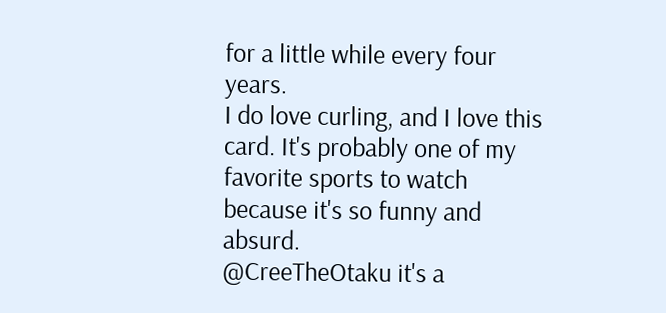for a little while every four years.
I do love curling, and I love this card. It's probably one of my favorite sports to watch because it's so funny and absurd.
@CreeTheOtaku it's a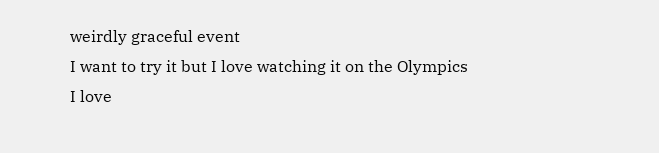weirdly graceful event
I want to try it but I love watching it on the Olympics
I love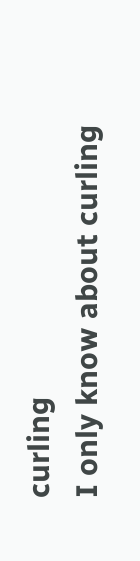curling
I only know about curling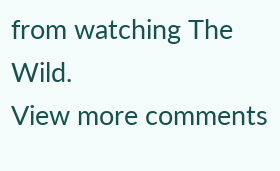from watching The Wild.
View more comments